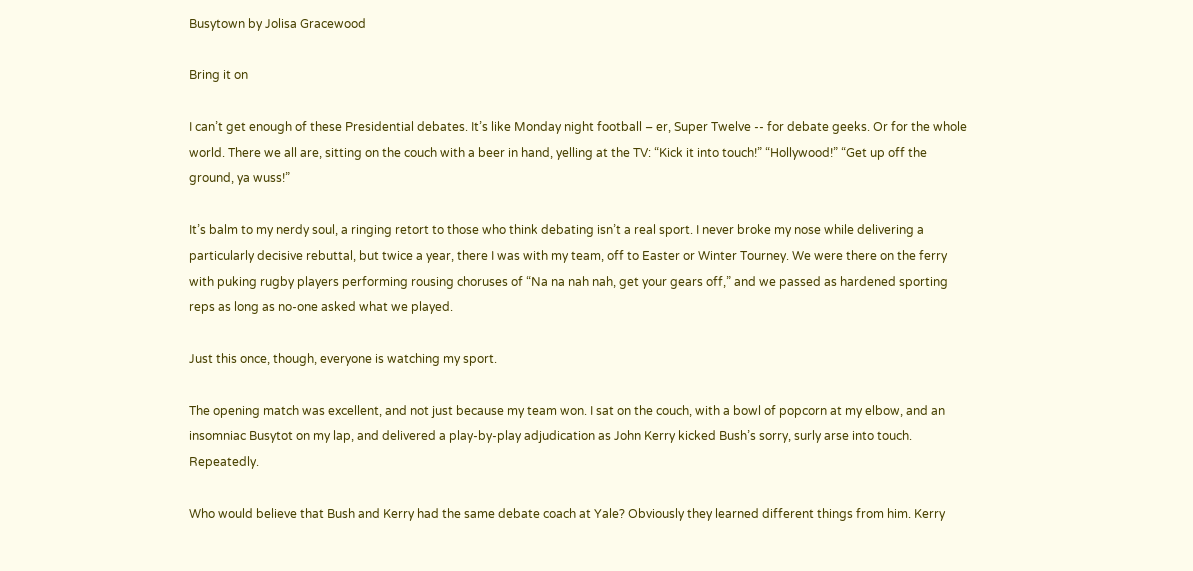Busytown by Jolisa Gracewood

Bring it on

I can’t get enough of these Presidential debates. It’s like Monday night football – er, Super Twelve -- for debate geeks. Or for the whole world. There we all are, sitting on the couch with a beer in hand, yelling at the TV: “Kick it into touch!” “Hollywood!” “Get up off the ground, ya wuss!”

It’s balm to my nerdy soul, a ringing retort to those who think debating isn’t a real sport. I never broke my nose while delivering a particularly decisive rebuttal, but twice a year, there I was with my team, off to Easter or Winter Tourney. We were there on the ferry with puking rugby players performing rousing choruses of “Na na nah nah, get your gears off,” and we passed as hardened sporting reps as long as no-one asked what we played.

Just this once, though, everyone is watching my sport.

The opening match was excellent, and not just because my team won. I sat on the couch, with a bowl of popcorn at my elbow, and an insomniac Busytot on my lap, and delivered a play-by-play adjudication as John Kerry kicked Bush’s sorry, surly arse into touch. Repeatedly.

Who would believe that Bush and Kerry had the same debate coach at Yale? Obviously they learned different things from him. Kerry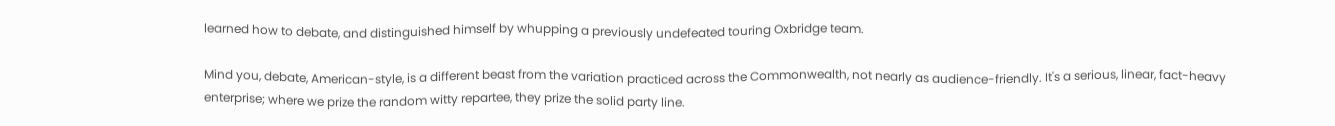learned how to debate, and distinguished himself by whupping a previously undefeated touring Oxbridge team.

Mind you, debate, American-style, is a different beast from the variation practiced across the Commonwealth, not nearly as audience-friendly. It's a serious, linear, fact-heavy enterprise; where we prize the random witty repartee, they prize the solid party line.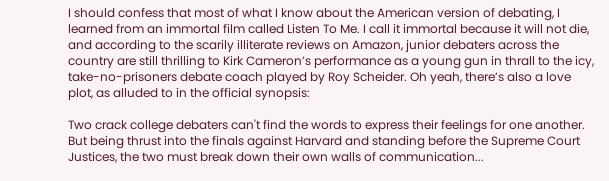I should confess that most of what I know about the American version of debating, I learned from an immortal film called Listen To Me. I call it immortal because it will not die, and according to the scarily illiterate reviews on Amazon, junior debaters across the country are still thrilling to Kirk Cameron’s performance as a young gun in thrall to the icy, take-no-prisoners debate coach played by Roy Scheider. Oh yeah, there’s also a love plot, as alluded to in the official synopsis:

Two crack college debaters can't find the words to express their feelings for one another. But being thrust into the finals against Harvard and standing before the Supreme Court Justices, the two must break down their own walls of communication...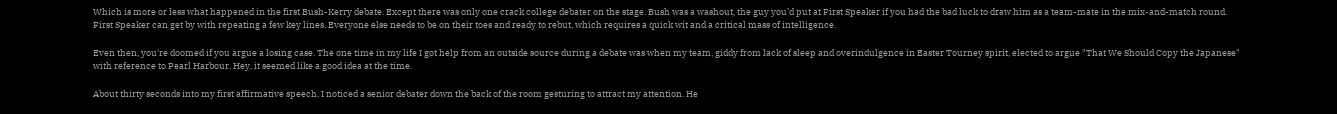Which is more or less what happened in the first Bush-Kerry debate. Except there was only one crack college debater on the stage. Bush was a washout, the guy you’d put at First Speaker if you had the bad luck to draw him as a team-mate in the mix-and-match round. First Speaker can get by with repeating a few key lines. Everyone else needs to be on their toes and ready to rebut, which requires a quick wit and a critical mass of intelligence.

Even then, you're doomed if you argue a losing case. The one time in my life I got help from an outside source during a debate was when my team, giddy from lack of sleep and overindulgence in Easter Tourney spirit, elected to argue "That We Should Copy the Japanese" with reference to Pearl Harbour. Hey, it seemed like a good idea at the time.

About thirty seconds into my first affirmative speech, I noticed a senior debater down the back of the room gesturing to attract my attention. He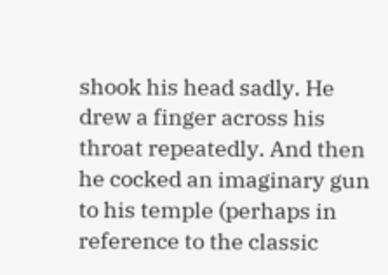shook his head sadly. He drew a finger across his throat repeatedly. And then he cocked an imaginary gun to his temple (perhaps in reference to the classic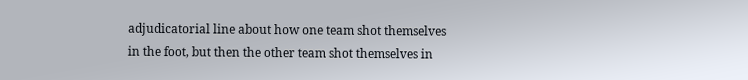adjudicatorial line about how one team shot themselves in the foot, but then the other team shot themselves in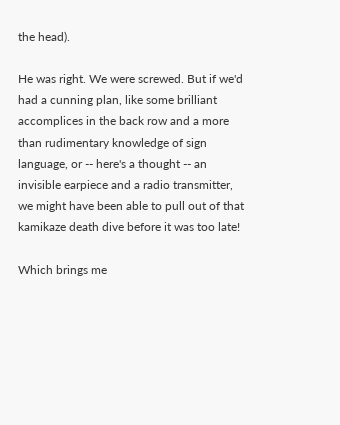the head).

He was right. We were screwed. But if we'd had a cunning plan, like some brilliant accomplices in the back row and a more than rudimentary knowledge of sign language, or -- here's a thought -- an invisible earpiece and a radio transmitter, we might have been able to pull out of that kamikaze death dive before it was too late!

Which brings me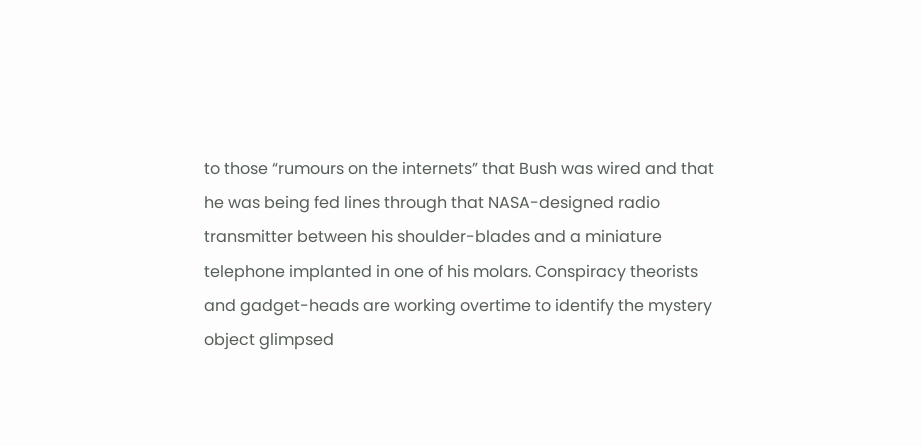to those “rumours on the internets” that Bush was wired and that he was being fed lines through that NASA-designed radio transmitter between his shoulder-blades and a miniature telephone implanted in one of his molars. Conspiracy theorists and gadget-heads are working overtime to identify the mystery object glimpsed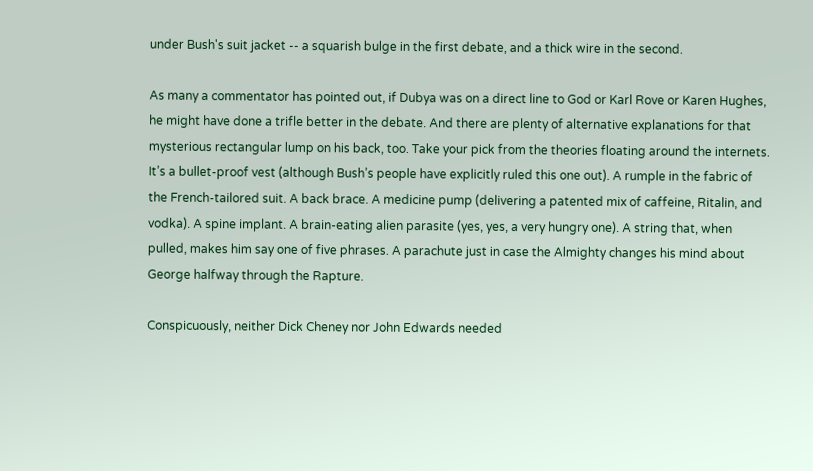under Bush's suit jacket -- a squarish bulge in the first debate, and a thick wire in the second.

As many a commentator has pointed out, if Dubya was on a direct line to God or Karl Rove or Karen Hughes, he might have done a trifle better in the debate. And there are plenty of alternative explanations for that mysterious rectangular lump on his back, too. Take your pick from the theories floating around the internets. It’s a bullet-proof vest (although Bush’s people have explicitly ruled this one out). A rumple in the fabric of the French-tailored suit. A back brace. A medicine pump (delivering a patented mix of caffeine, Ritalin, and vodka). A spine implant. A brain-eating alien parasite (yes, yes, a very hungry one). A string that, when pulled, makes him say one of five phrases. A parachute just in case the Almighty changes his mind about George halfway through the Rapture.

Conspicuously, neither Dick Cheney nor John Edwards needed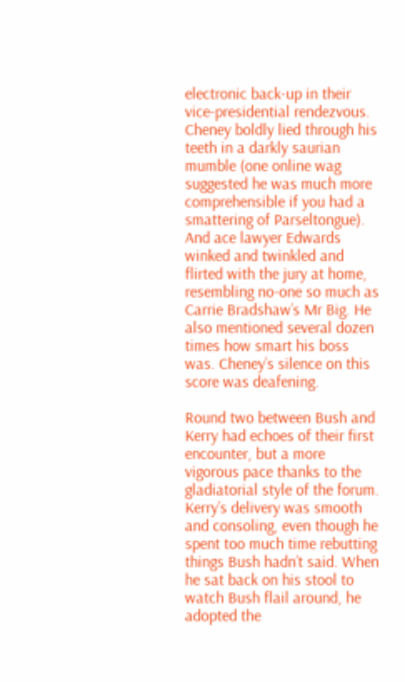electronic back-up in their vice-presidential rendezvous. Cheney boldly lied through his teeth in a darkly saurian mumble (one online wag suggested he was much more comprehensible if you had a smattering of Parseltongue). And ace lawyer Edwards winked and twinkled and flirted with the jury at home, resembling no-one so much as Carrie Bradshaw’s Mr Big. He also mentioned several dozen times how smart his boss was. Cheney’s silence on this score was deafening.

Round two between Bush and Kerry had echoes of their first encounter, but a more vigorous pace thanks to the gladiatorial style of the forum. Kerry’s delivery was smooth and consoling, even though he spent too much time rebutting things Bush hadn’t said. When he sat back on his stool to watch Bush flail around, he adopted the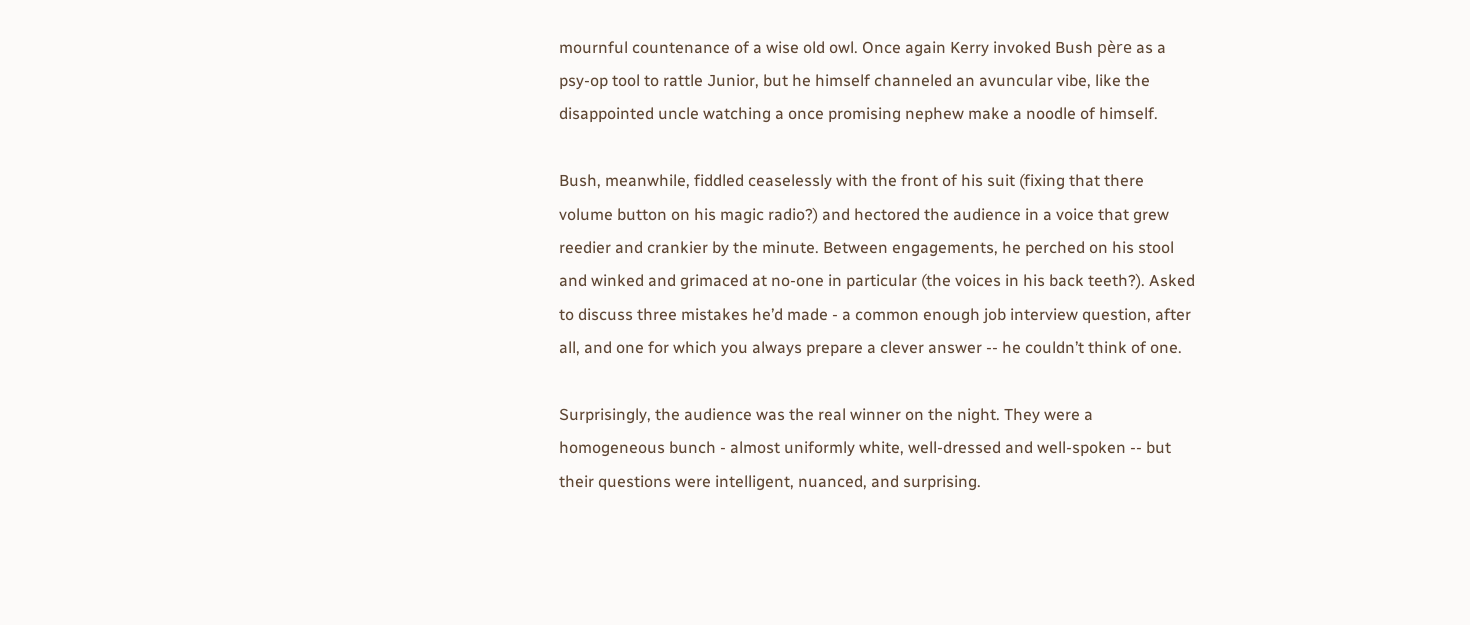mournful countenance of a wise old owl. Once again Kerry invoked Bush père as a psy-op tool to rattle Junior, but he himself channeled an avuncular vibe, like the disappointed uncle watching a once promising nephew make a noodle of himself.

Bush, meanwhile, fiddled ceaselessly with the front of his suit (fixing that there volume button on his magic radio?) and hectored the audience in a voice that grew reedier and crankier by the minute. Between engagements, he perched on his stool and winked and grimaced at no-one in particular (the voices in his back teeth?). Asked to discuss three mistakes he’d made - a common enough job interview question, after all, and one for which you always prepare a clever answer -- he couldn’t think of one.

Surprisingly, the audience was the real winner on the night. They were a homogeneous bunch - almost uniformly white, well-dressed and well-spoken -- but their questions were intelligent, nuanced, and surprising.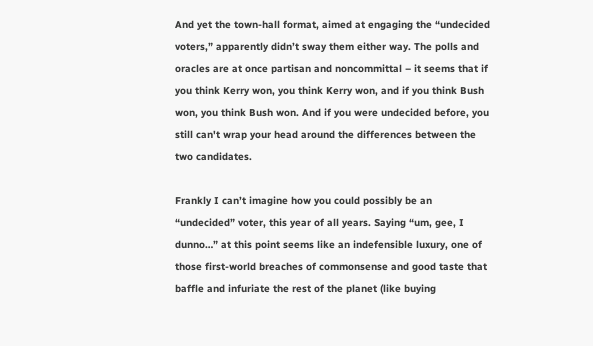And yet the town-hall format, aimed at engaging the “undecided voters,” apparently didn’t sway them either way. The polls and oracles are at once partisan and noncommittal – it seems that if you think Kerry won, you think Kerry won, and if you think Bush won, you think Bush won. And if you were undecided before, you still can't wrap your head around the differences between the two candidates.

Frankly I can’t imagine how you could possibly be an “undecided” voter, this year of all years. Saying “um, gee, I dunno…” at this point seems like an indefensible luxury, one of those first-world breaches of commonsense and good taste that baffle and infuriate the rest of the planet (like buying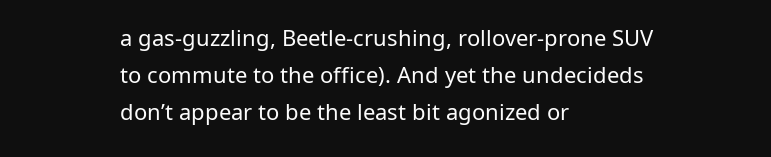a gas-guzzling, Beetle-crushing, rollover-prone SUV to commute to the office). And yet the undecideds don’t appear to be the least bit agonized or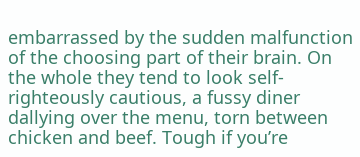embarrassed by the sudden malfunction of the choosing part of their brain. On the whole they tend to look self-righteously cautious, a fussy diner dallying over the menu, torn between chicken and beef. Tough if you’re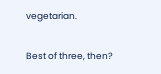vegetarian.

Best of three, then?